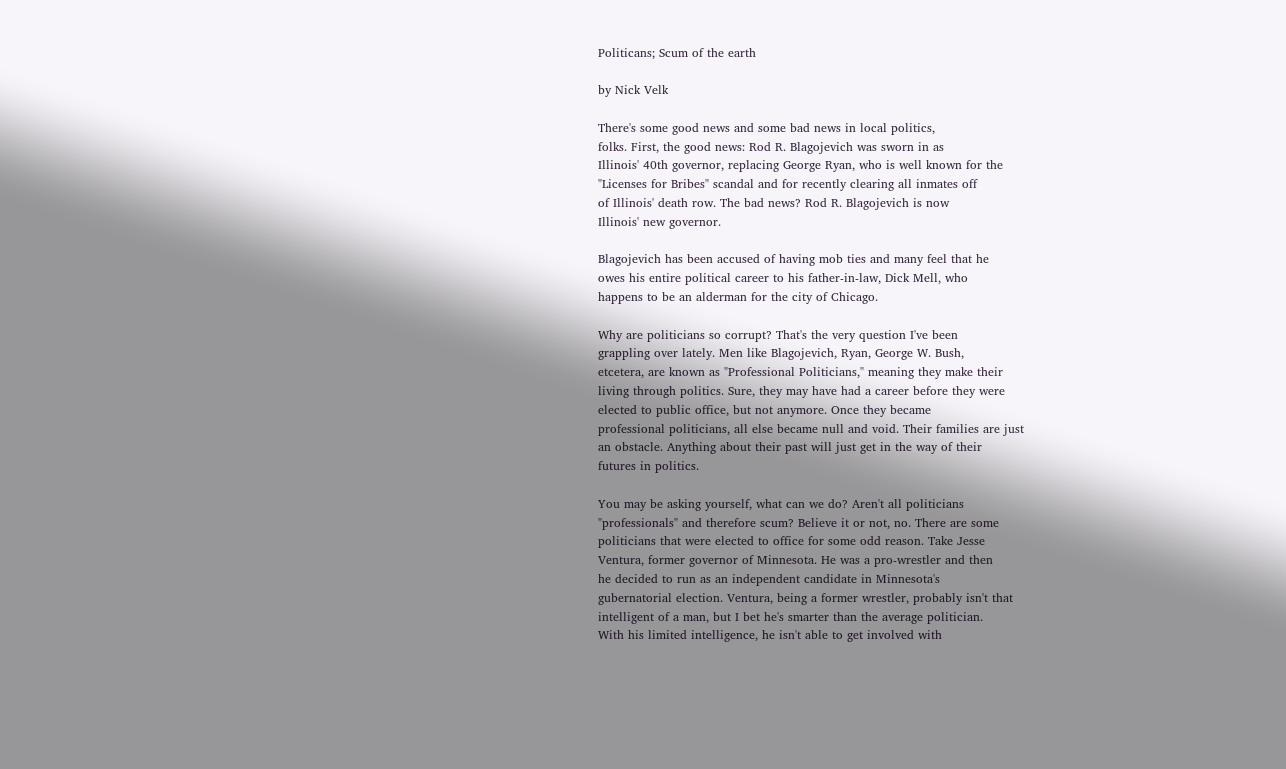Politicans; Scum of the earth

by Nick Velk

There's some good news and some bad news in local politics,
folks. First, the good news: Rod R. Blagojevich was sworn in as
Illinois' 40th governor, replacing George Ryan, who is well known for the
"Licenses for Bribes" scandal and for recently clearing all inmates off
of Illinois' death row. The bad news? Rod R. Blagojevich is now
Illinois' new governor.

Blagojevich has been accused of having mob ties and many feel that he
owes his entire political career to his father-in-law, Dick Mell, who
happens to be an alderman for the city of Chicago.

Why are politicians so corrupt? That's the very question I've been
grappling over lately. Men like Blagojevich, Ryan, George W. Bush,
etcetera, are known as "Professional Politicians," meaning they make their
living through politics. Sure, they may have had a career before they were
elected to public office, but not anymore. Once they became
professional politicians, all else became null and void. Their families are just
an obstacle. Anything about their past will just get in the way of their
futures in politics.

You may be asking yourself, what can we do? Aren't all politicians
"professionals" and therefore scum? Believe it or not, no. There are some
politicians that were elected to office for some odd reason. Take Jesse
Ventura, former governor of Minnesota. He was a pro-wrestler and then
he decided to run as an independent candidate in Minnesota's
gubernatorial election. Ventura, being a former wrestler, probably isn't that
intelligent of a man, but I bet he's smarter than the average politician.
With his limited intelligence, he isn't able to get involved with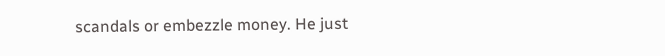scandals or embezzle money. He just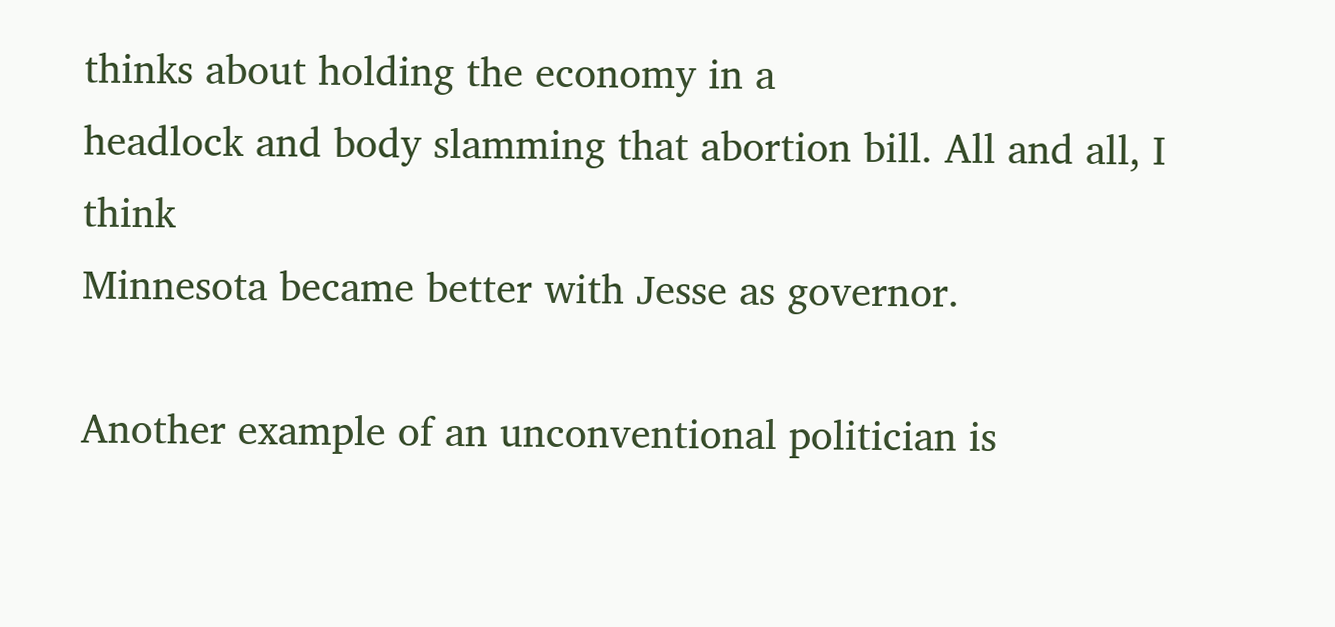thinks about holding the economy in a
headlock and body slamming that abortion bill. All and all, I think
Minnesota became better with Jesse as governor.

Another example of an unconventional politician is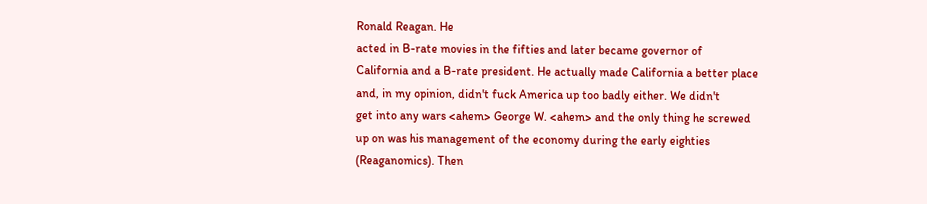Ronald Reagan. He
acted in B-rate movies in the fifties and later became governor of
California and a B-rate president. He actually made California a better place
and, in my opinion, didn't fuck America up too badly either. We didn't
get into any wars <ahem> George W. <ahem> and the only thing he screwed
up on was his management of the economy during the early eighties
(Reaganomics). Then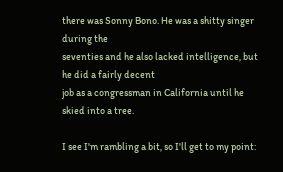there was Sonny Bono. He was a shitty singer during the
seventies and he also lacked intelligence, but he did a fairly decent
job as a congressman in California until he skied into a tree.

I see I'm rambling a bit, so I'll get to my point: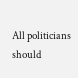All politicians
should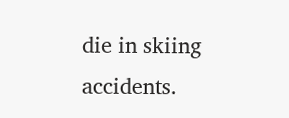die in skiing accidents.